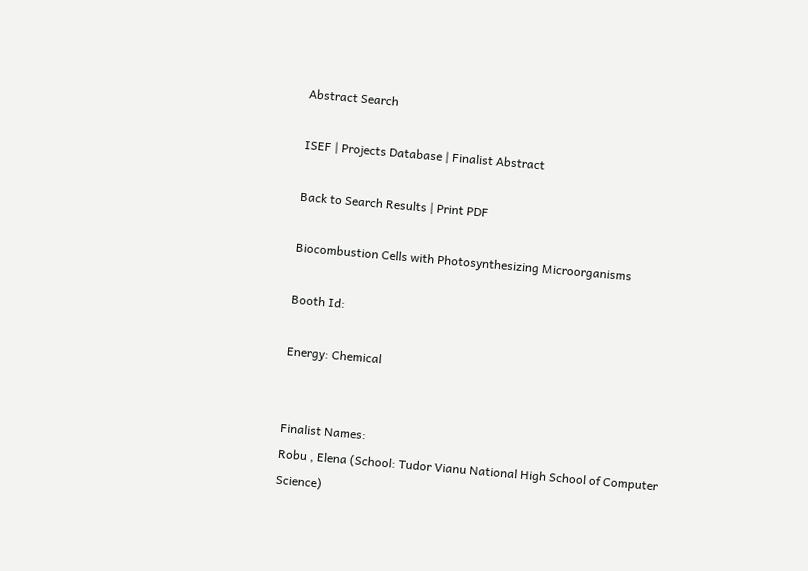Abstract Search

ISEF | Projects Database | Finalist Abstract

Back to Search Results | Print PDF

Biocombustion Cells with Photosynthesizing Microorganisms

Booth Id:

Energy: Chemical


Finalist Names:
Robu , Elena (School: Tudor Vianu National High School of Computer Science)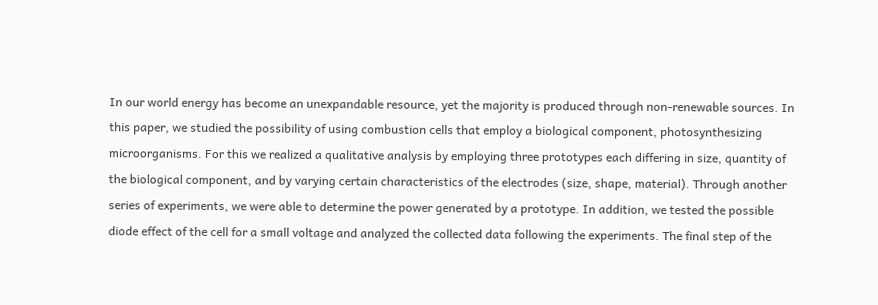In our world energy has become an unexpandable resource, yet the majority is produced through non-renewable sources. In this paper, we studied the possibility of using combustion cells that employ a biological component, photosynthesizing microorganisms. For this we realized a qualitative analysis by employing three prototypes each differing in size, quantity of the biological component, and by varying certain characteristics of the electrodes (size, shape, material). Through another series of experiments, we were able to determine the power generated by a prototype. In addition, we tested the possible diode effect of the cell for a small voltage and analyzed the collected data following the experiments. The final step of the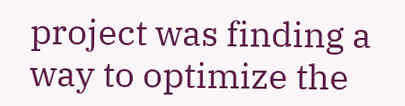project was finding a way to optimize the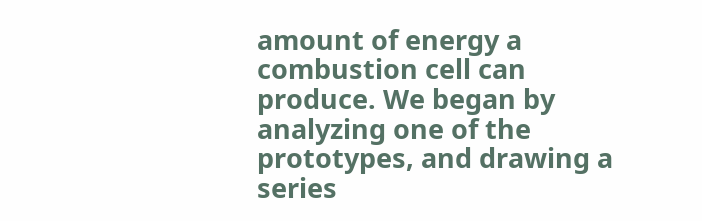amount of energy a combustion cell can produce. We began by analyzing one of the prototypes, and drawing a series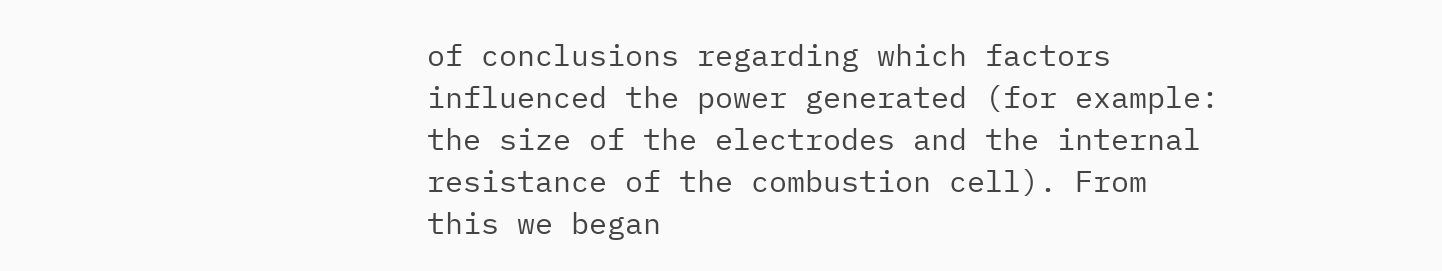of conclusions regarding which factors influenced the power generated (for example: the size of the electrodes and the internal resistance of the combustion cell). From this we began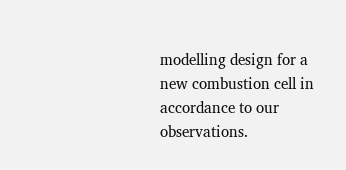modelling design for a new combustion cell in accordance to our observations.